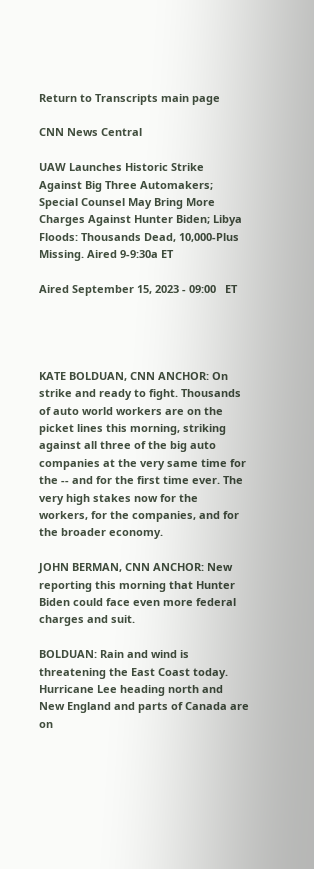Return to Transcripts main page

CNN News Central

UAW Launches Historic Strike Against Big Three Automakers; Special Counsel May Bring More Charges Against Hunter Biden; Libya Floods: Thousands Dead, 10,000-Plus Missing. Aired 9-9:30a ET

Aired September 15, 2023 - 09:00   ET




KATE BOLDUAN, CNN ANCHOR: On strike and ready to fight. Thousands of auto world workers are on the picket lines this morning, striking against all three of the big auto companies at the very same time for the -- and for the first time ever. The very high stakes now for the workers, for the companies, and for the broader economy.

JOHN BERMAN, CNN ANCHOR: New reporting this morning that Hunter Biden could face even more federal charges and suit.

BOLDUAN: Rain and wind is threatening the East Coast today. Hurricane Lee heading north and New England and parts of Canada are on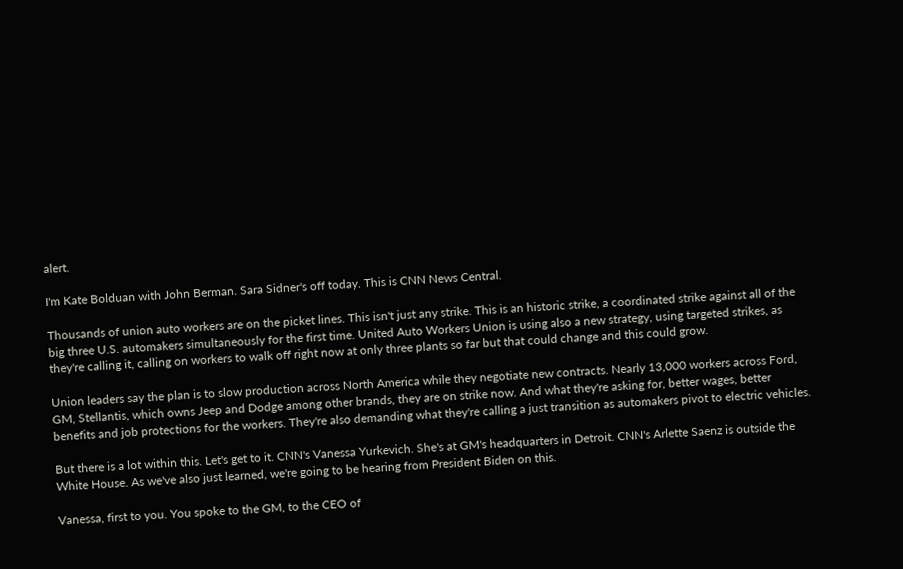alert.

I'm Kate Bolduan with John Berman. Sara Sidner's off today. This is CNN News Central.

Thousands of union auto workers are on the picket lines. This isn't just any strike. This is an historic strike, a coordinated strike against all of the big three U.S. automakers simultaneously for the first time. United Auto Workers Union is using also a new strategy, using targeted strikes, as they're calling it, calling on workers to walk off right now at only three plants so far but that could change and this could grow.

Union leaders say the plan is to slow production across North America while they negotiate new contracts. Nearly 13,000 workers across Ford, GM, Stellantis, which owns Jeep and Dodge among other brands, they are on strike now. And what they're asking for, better wages, better benefits and job protections for the workers. They're also demanding what they're calling a just transition as automakers pivot to electric vehicles.

But there is a lot within this. Let's get to it. CNN's Vanessa Yurkevich. She's at GM's headquarters in Detroit. CNN's Arlette Saenz is outside the White House. As we've also just learned, we're going to be hearing from President Biden on this.

Vanessa, first to you. You spoke to the GM, to the CEO of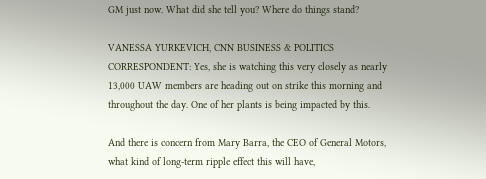GM just now. What did she tell you? Where do things stand?

VANESSA YURKEVICH, CNN BUSINESS & POLITICS CORRESPONDENT: Yes, she is watching this very closely as nearly 13,000 UAW members are heading out on strike this morning and throughout the day. One of her plants is being impacted by this.

And there is concern from Mary Barra, the CEO of General Motors, what kind of long-term ripple effect this will have,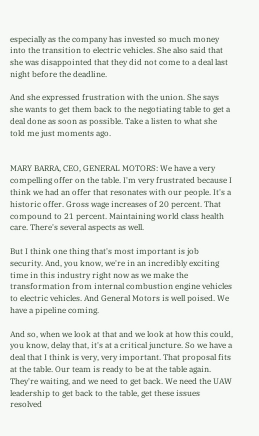especially as the company has invested so much money into the transition to electric vehicles. She also said that she was disappointed that they did not come to a deal last night before the deadline.

And she expressed frustration with the union. She says she wants to get them back to the negotiating table to get a deal done as soon as possible. Take a listen to what she told me just moments ago.


MARY BARRA, CEO, GENERAL MOTORS: We have a very compelling offer on the table. I'm very frustrated because I think we had an offer that resonates with our people. It's a historic offer. Gross wage increases of 20 percent. That compound to 21 percent. Maintaining world class health care. There's several aspects as well.

But I think one thing that's most important is job security. And, you know, we're in an incredibly exciting time in this industry right now as we make the transformation from internal combustion engine vehicles to electric vehicles. And General Motors is well poised. We have a pipeline coming.

And so, when we look at that and we look at how this could, you know, delay that, it's at a critical juncture. So we have a deal that I think is very, very important. That proposal fits at the table. Our team is ready to be at the table again. They're waiting, and we need to get back. We need the UAW leadership to get back to the table, get these issues resolved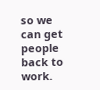so we can get people back to work.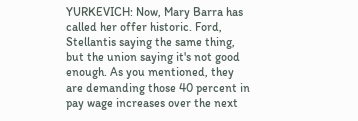YURKEVICH: Now, Mary Barra has called her offer historic. Ford, Stellantis saying the same thing, but the union saying it's not good enough. As you mentioned, they are demanding those 40 percent in pay wage increases over the next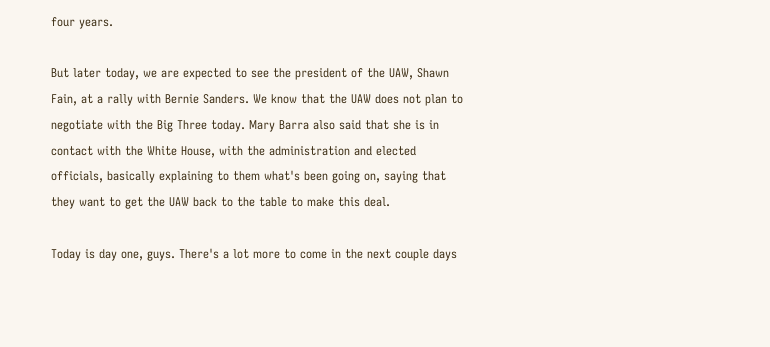four years.

But later today, we are expected to see the president of the UAW, Shawn Fain, at a rally with Bernie Sanders. We know that the UAW does not plan to negotiate with the Big Three today. Mary Barra also said that she is in contact with the White House, with the administration and elected officials, basically explaining to them what's been going on, saying that they want to get the UAW back to the table to make this deal.

Today is day one, guys. There's a lot more to come in the next couple days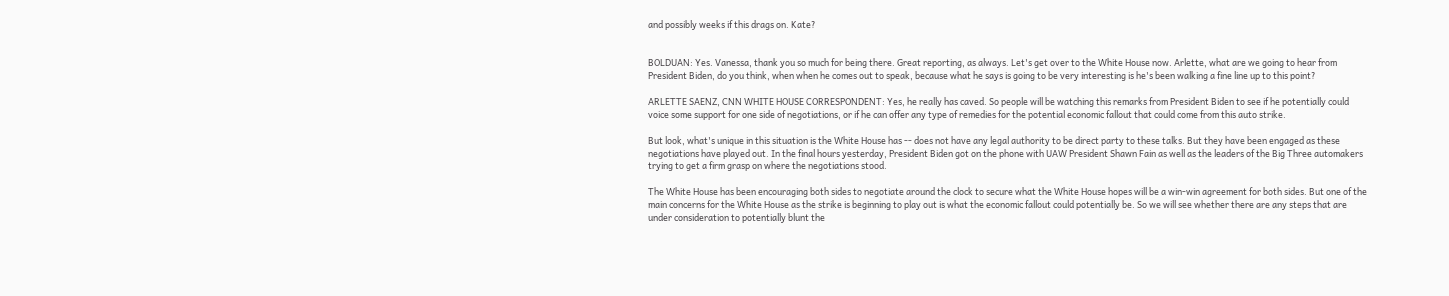and possibly weeks if this drags on. Kate?


BOLDUAN: Yes. Vanessa, thank you so much for being there. Great reporting, as always. Let's get over to the White House now. Arlette, what are we going to hear from President Biden, do you think, when when he comes out to speak, because what he says is going to be very interesting is he's been walking a fine line up to this point?

ARLETTE SAENZ, CNN WHITE HOUSE CORRESPONDENT: Yes, he really has caved. So people will be watching this remarks from President Biden to see if he potentially could voice some support for one side of negotiations, or if he can offer any type of remedies for the potential economic fallout that could come from this auto strike.

But look, what's unique in this situation is the White House has -- does not have any legal authority to be direct party to these talks. But they have been engaged as these negotiations have played out. In the final hours yesterday, President Biden got on the phone with UAW President Shawn Fain as well as the leaders of the Big Three automakers trying to get a firm grasp on where the negotiations stood.

The White House has been encouraging both sides to negotiate around the clock to secure what the White House hopes will be a win-win agreement for both sides. But one of the main concerns for the White House as the strike is beginning to play out is what the economic fallout could potentially be. So we will see whether there are any steps that are under consideration to potentially blunt the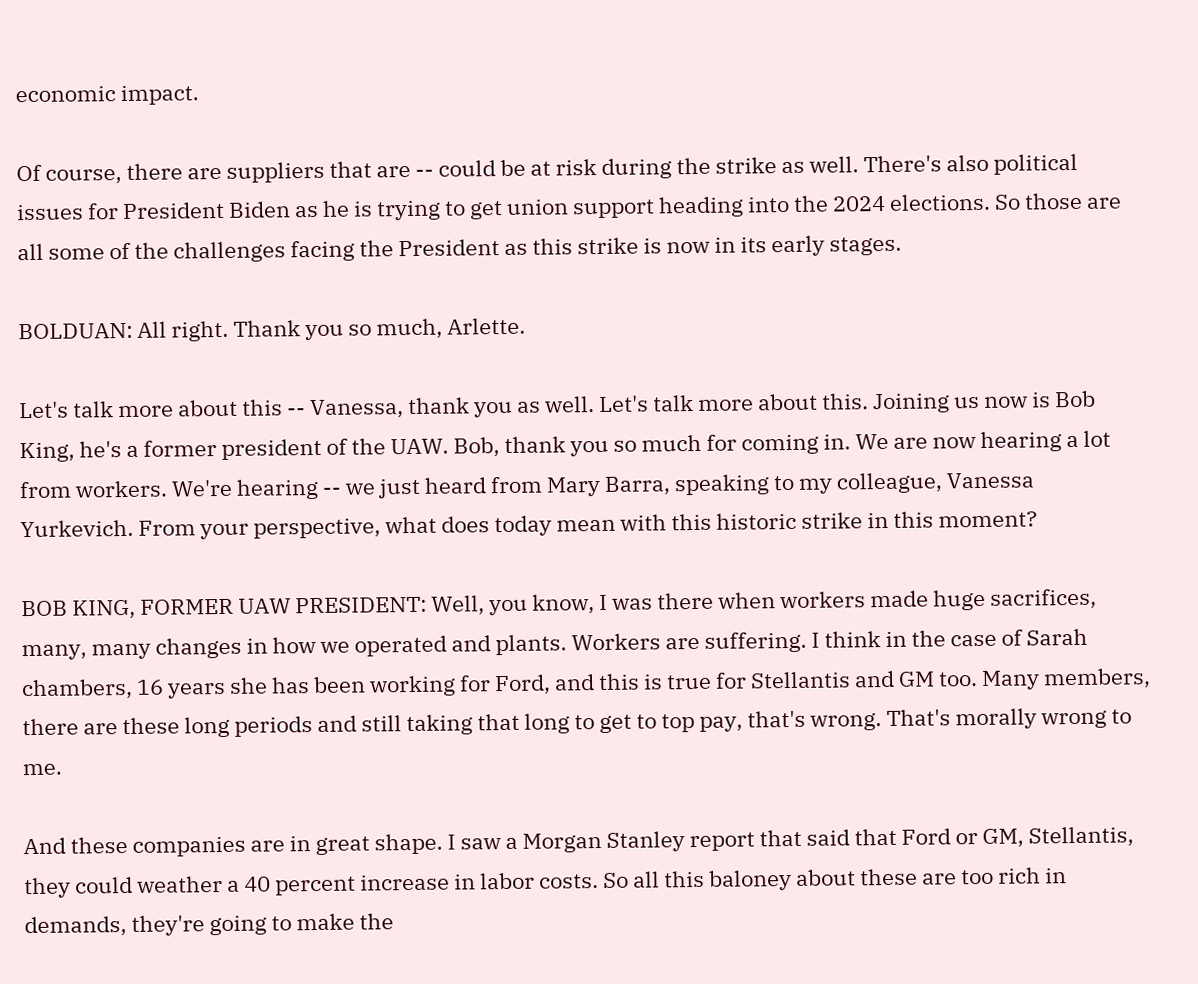economic impact.

Of course, there are suppliers that are -- could be at risk during the strike as well. There's also political issues for President Biden as he is trying to get union support heading into the 2024 elections. So those are all some of the challenges facing the President as this strike is now in its early stages.

BOLDUAN: All right. Thank you so much, Arlette.

Let's talk more about this -- Vanessa, thank you as well. Let's talk more about this. Joining us now is Bob King, he's a former president of the UAW. Bob, thank you so much for coming in. We are now hearing a lot from workers. We're hearing -- we just heard from Mary Barra, speaking to my colleague, Vanessa Yurkevich. From your perspective, what does today mean with this historic strike in this moment?

BOB KING, FORMER UAW PRESIDENT: Well, you know, I was there when workers made huge sacrifices, many, many changes in how we operated and plants. Workers are suffering. I think in the case of Sarah chambers, 16 years she has been working for Ford, and this is true for Stellantis and GM too. Many members, there are these long periods and still taking that long to get to top pay, that's wrong. That's morally wrong to me.

And these companies are in great shape. I saw a Morgan Stanley report that said that Ford or GM, Stellantis, they could weather a 40 percent increase in labor costs. So all this baloney about these are too rich in demands, they're going to make the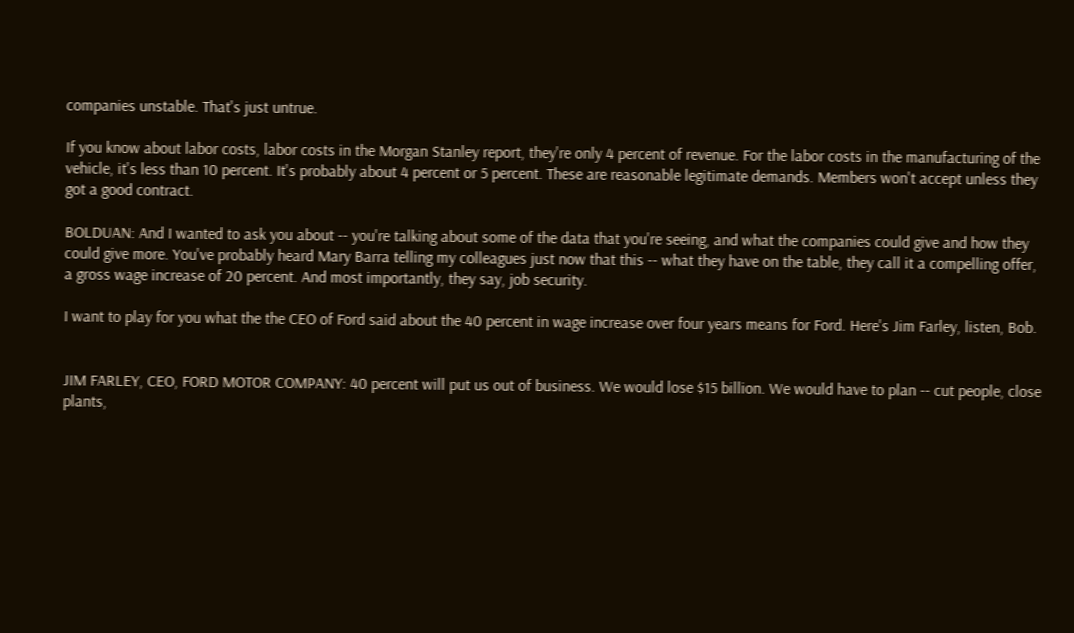companies unstable. That's just untrue.

If you know about labor costs, labor costs in the Morgan Stanley report, they're only 4 percent of revenue. For the labor costs in the manufacturing of the vehicle, it's less than 10 percent. It's probably about 4 percent or 5 percent. These are reasonable legitimate demands. Members won't accept unless they got a good contract.

BOLDUAN: And I wanted to ask you about -- you're talking about some of the data that you're seeing, and what the companies could give and how they could give more. You've probably heard Mary Barra telling my colleagues just now that this -- what they have on the table, they call it a compelling offer, a gross wage increase of 20 percent. And most importantly, they say, job security.

I want to play for you what the the CEO of Ford said about the 40 percent in wage increase over four years means for Ford. Here's Jim Farley, listen, Bob.


JIM FARLEY, CEO, FORD MOTOR COMPANY: 40 percent will put us out of business. We would lose $15 billion. We would have to plan -- cut people, close plants,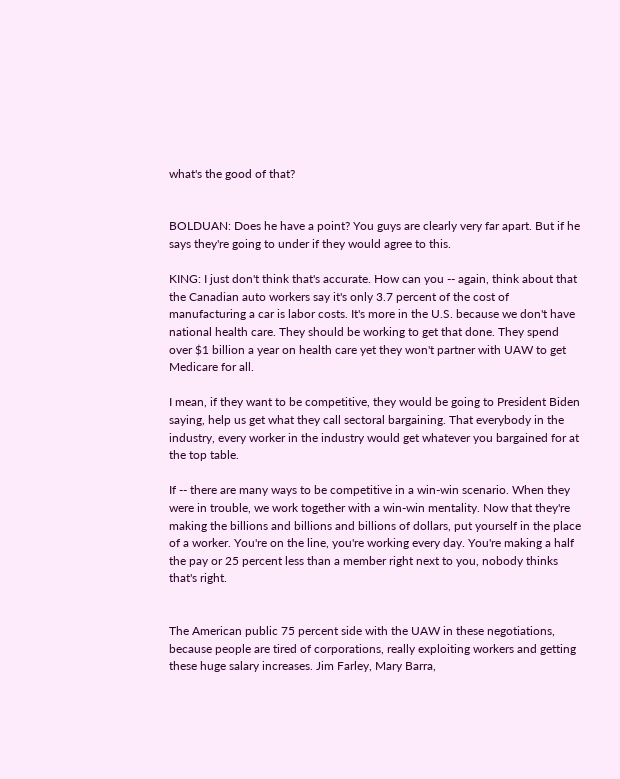what's the good of that?


BOLDUAN: Does he have a point? You guys are clearly very far apart. But if he says they're going to under if they would agree to this.

KING: I just don't think that's accurate. How can you -- again, think about that the Canadian auto workers say it's only 3.7 percent of the cost of manufacturing a car is labor costs. It's more in the U.S. because we don't have national health care. They should be working to get that done. They spend over $1 billion a year on health care yet they won't partner with UAW to get Medicare for all.

I mean, if they want to be competitive, they would be going to President Biden saying, help us get what they call sectoral bargaining. That everybody in the industry, every worker in the industry would get whatever you bargained for at the top table.

If -- there are many ways to be competitive in a win-win scenario. When they were in trouble, we work together with a win-win mentality. Now that they're making the billions and billions and billions of dollars, put yourself in the place of a worker. You're on the line, you're working every day. You're making a half the pay or 25 percent less than a member right next to you, nobody thinks that's right.


The American public 75 percent side with the UAW in these negotiations, because people are tired of corporations, really exploiting workers and getting these huge salary increases. Jim Farley, Mary Barra,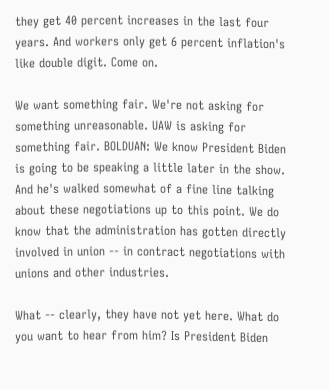they get 40 percent increases in the last four years. And workers only get 6 percent inflation's like double digit. Come on.

We want something fair. We're not asking for something unreasonable. UAW is asking for something fair. BOLDUAN: We know President Biden is going to be speaking a little later in the show. And he's walked somewhat of a fine line talking about these negotiations up to this point. We do know that the administration has gotten directly involved in union -- in contract negotiations with unions and other industries.

What -- clearly, they have not yet here. What do you want to hear from him? Is President Biden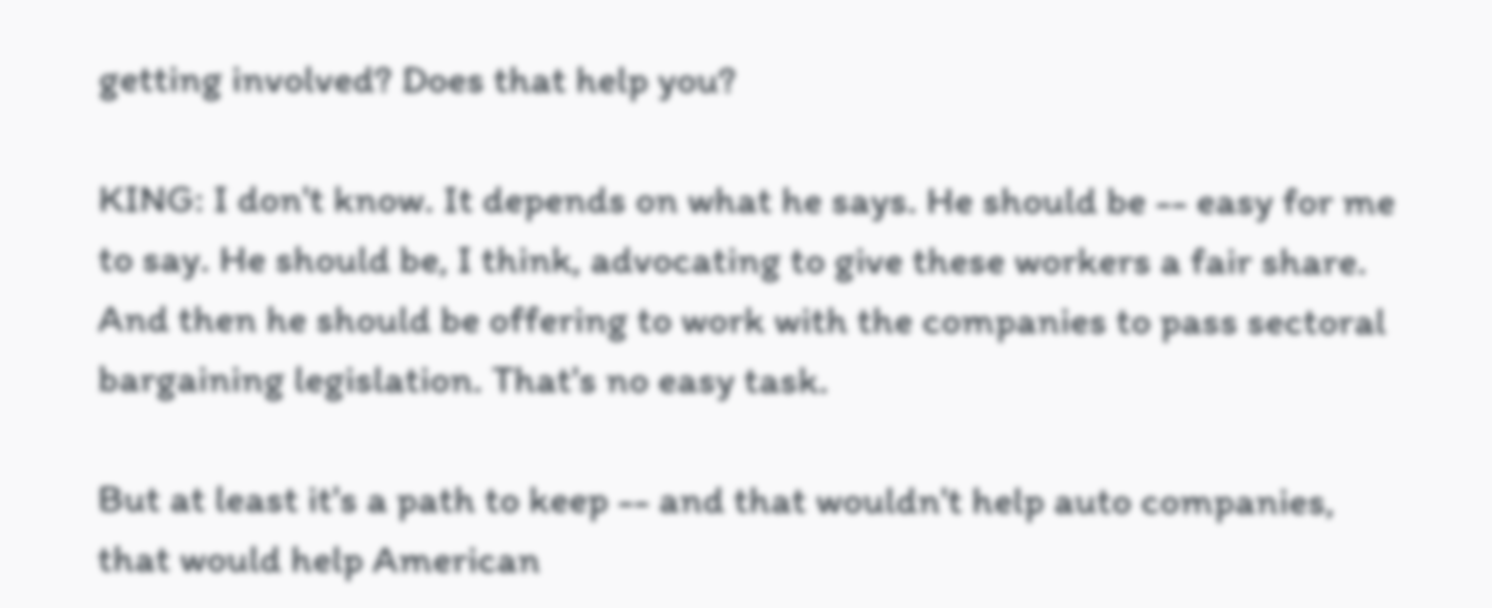getting involved? Does that help you?

KING: I don't know. It depends on what he says. He should be -- easy for me to say. He should be, I think, advocating to give these workers a fair share. And then he should be offering to work with the companies to pass sectoral bargaining legislation. That's no easy task.

But at least it's a path to keep -- and that wouldn't help auto companies, that would help American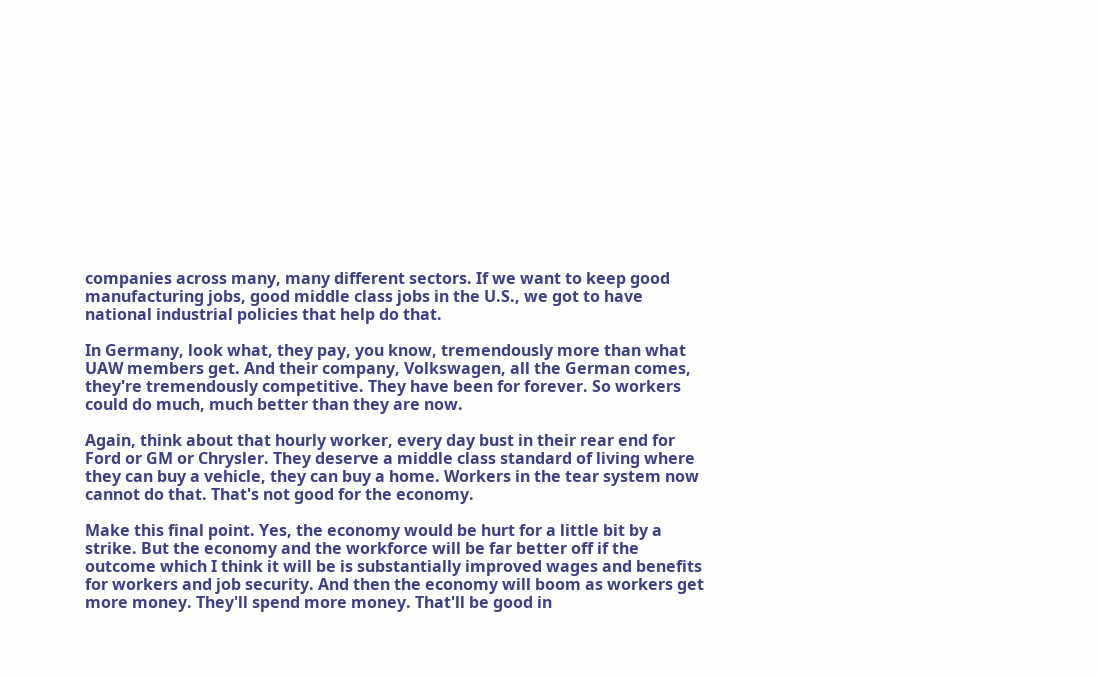companies across many, many different sectors. If we want to keep good manufacturing jobs, good middle class jobs in the U.S., we got to have national industrial policies that help do that.

In Germany, look what, they pay, you know, tremendously more than what UAW members get. And their company, Volkswagen, all the German comes, they're tremendously competitive. They have been for forever. So workers could do much, much better than they are now.

Again, think about that hourly worker, every day bust in their rear end for Ford or GM or Chrysler. They deserve a middle class standard of living where they can buy a vehicle, they can buy a home. Workers in the tear system now cannot do that. That's not good for the economy.

Make this final point. Yes, the economy would be hurt for a little bit by a strike. But the economy and the workforce will be far better off if the outcome which I think it will be is substantially improved wages and benefits for workers and job security. And then the economy will boom as workers get more money. They'll spend more money. That'll be good in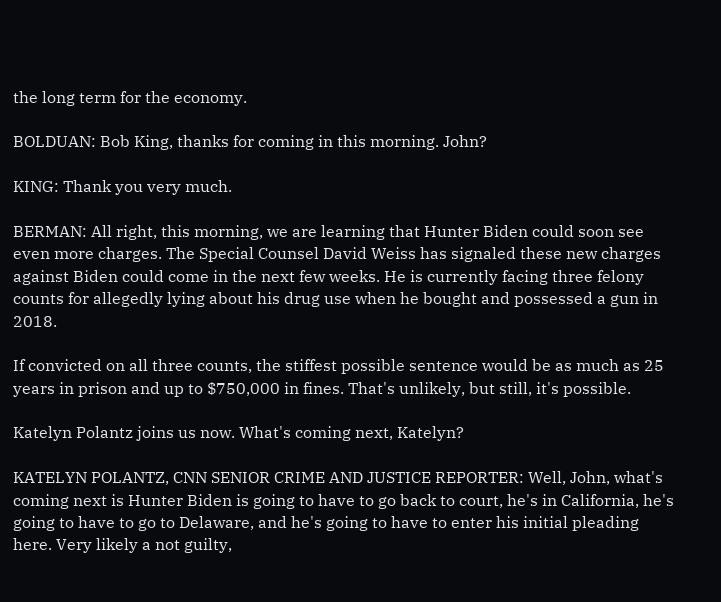the long term for the economy.

BOLDUAN: Bob King, thanks for coming in this morning. John?

KING: Thank you very much.

BERMAN: All right, this morning, we are learning that Hunter Biden could soon see even more charges. The Special Counsel David Weiss has signaled these new charges against Biden could come in the next few weeks. He is currently facing three felony counts for allegedly lying about his drug use when he bought and possessed a gun in 2018.

If convicted on all three counts, the stiffest possible sentence would be as much as 25 years in prison and up to $750,000 in fines. That's unlikely, but still, it's possible.

Katelyn Polantz joins us now. What's coming next, Katelyn?

KATELYN POLANTZ, CNN SENIOR CRIME AND JUSTICE REPORTER: Well, John, what's coming next is Hunter Biden is going to have to go back to court, he's in California, he's going to have to go to Delaware, and he's going to have to enter his initial pleading here. Very likely a not guilty,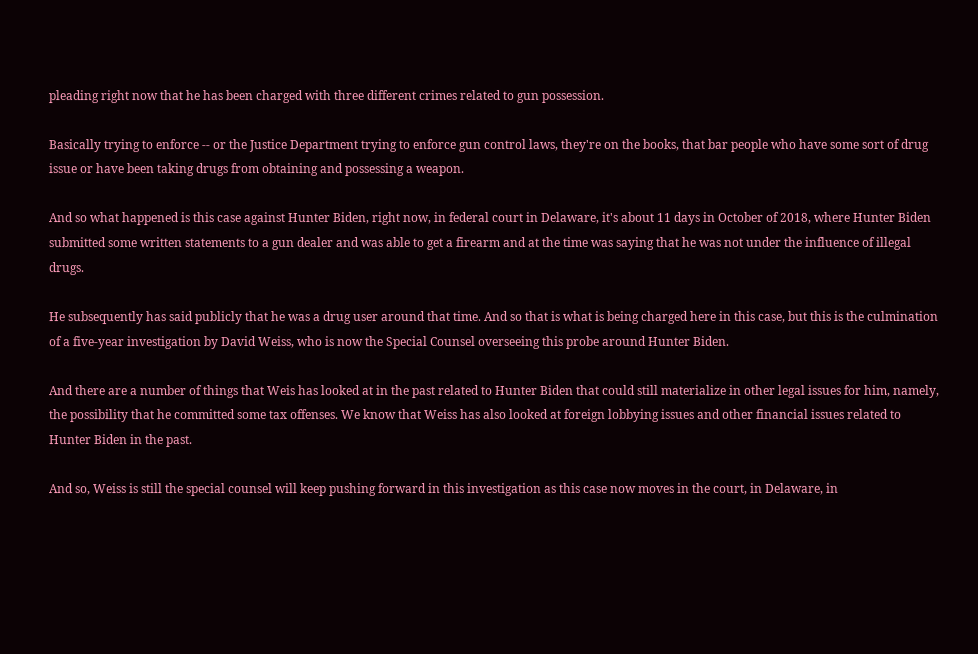pleading right now that he has been charged with three different crimes related to gun possession.

Basically trying to enforce -- or the Justice Department trying to enforce gun control laws, they're on the books, that bar people who have some sort of drug issue or have been taking drugs from obtaining and possessing a weapon.

And so what happened is this case against Hunter Biden, right now, in federal court in Delaware, it's about 11 days in October of 2018, where Hunter Biden submitted some written statements to a gun dealer and was able to get a firearm and at the time was saying that he was not under the influence of illegal drugs.

He subsequently has said publicly that he was a drug user around that time. And so that is what is being charged here in this case, but this is the culmination of a five-year investigation by David Weiss, who is now the Special Counsel overseeing this probe around Hunter Biden.

And there are a number of things that Weis has looked at in the past related to Hunter Biden that could still materialize in other legal issues for him, namely, the possibility that he committed some tax offenses. We know that Weiss has also looked at foreign lobbying issues and other financial issues related to Hunter Biden in the past.

And so, Weiss is still the special counsel will keep pushing forward in this investigation as this case now moves in the court, in Delaware, in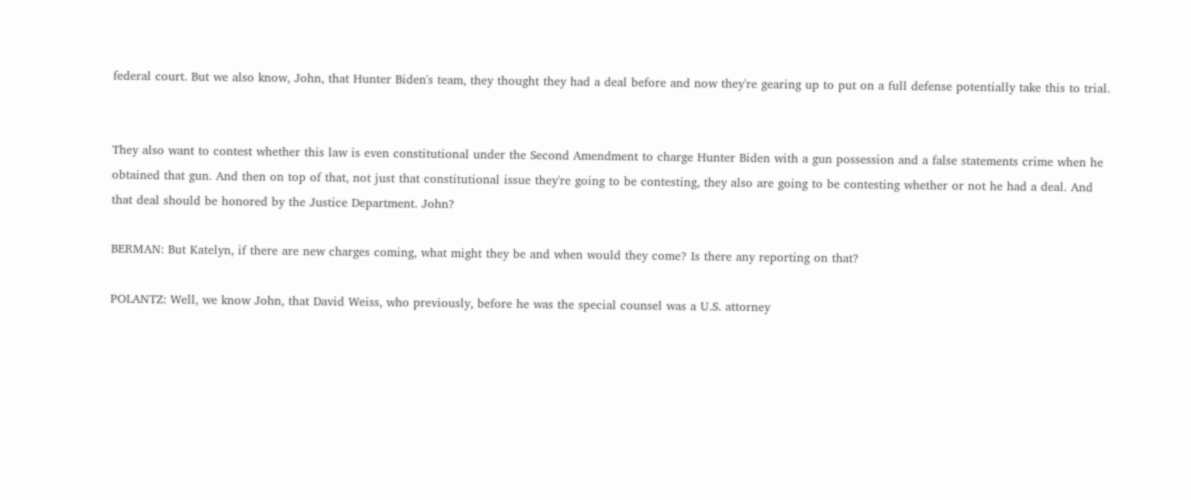federal court. But we also know, John, that Hunter Biden's team, they thought they had a deal before and now they're gearing up to put on a full defense potentially take this to trial.


They also want to contest whether this law is even constitutional under the Second Amendment to charge Hunter Biden with a gun possession and a false statements crime when he obtained that gun. And then on top of that, not just that constitutional issue they're going to be contesting, they also are going to be contesting whether or not he had a deal. And that deal should be honored by the Justice Department. John?

BERMAN: But Katelyn, if there are new charges coming, what might they be and when would they come? Is there any reporting on that?

POLANTZ: Well, we know John, that David Weiss, who previously, before he was the special counsel was a U.S. attorney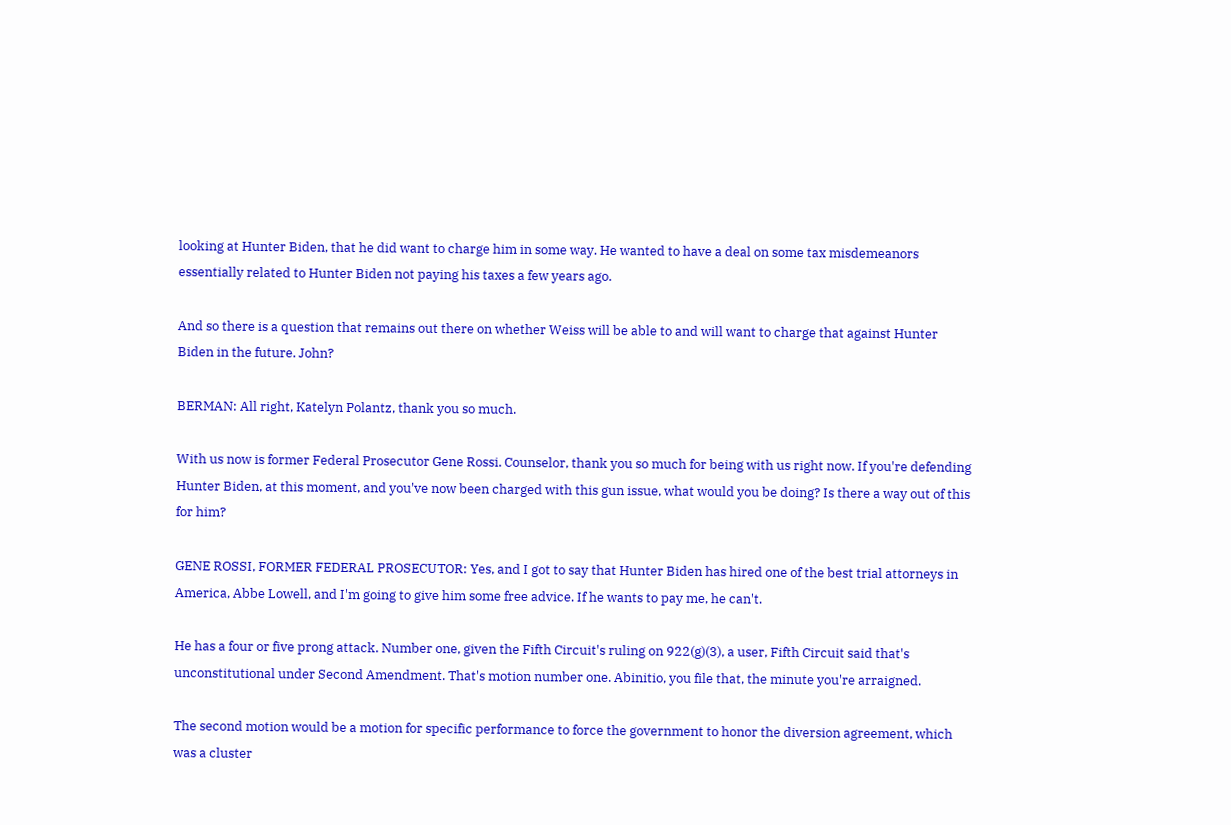looking at Hunter Biden, that he did want to charge him in some way. He wanted to have a deal on some tax misdemeanors essentially related to Hunter Biden not paying his taxes a few years ago.

And so there is a question that remains out there on whether Weiss will be able to and will want to charge that against Hunter Biden in the future. John?

BERMAN: All right, Katelyn Polantz, thank you so much.

With us now is former Federal Prosecutor Gene Rossi. Counselor, thank you so much for being with us right now. If you're defending Hunter Biden, at this moment, and you've now been charged with this gun issue, what would you be doing? Is there a way out of this for him?

GENE ROSSI, FORMER FEDERAL PROSECUTOR: Yes, and I got to say that Hunter Biden has hired one of the best trial attorneys in America, Abbe Lowell, and I'm going to give him some free advice. If he wants to pay me, he can't.

He has a four or five prong attack. Number one, given the Fifth Circuit's ruling on 922(g)(3), a user, Fifth Circuit said that's unconstitutional under Second Amendment. That's motion number one. Abinitio, you file that, the minute you're arraigned.

The second motion would be a motion for specific performance to force the government to honor the diversion agreement, which was a cluster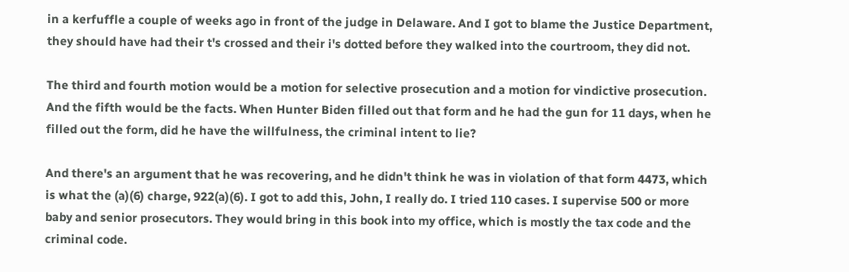in a kerfuffle a couple of weeks ago in front of the judge in Delaware. And I got to blame the Justice Department, they should have had their t's crossed and their i's dotted before they walked into the courtroom, they did not.

The third and fourth motion would be a motion for selective prosecution and a motion for vindictive prosecution. And the fifth would be the facts. When Hunter Biden filled out that form and he had the gun for 11 days, when he filled out the form, did he have the willfulness, the criminal intent to lie?

And there's an argument that he was recovering, and he didn't think he was in violation of that form 4473, which is what the (a)(6) charge, 922(a)(6). I got to add this, John, I really do. I tried 110 cases. I supervise 500 or more baby and senior prosecutors. They would bring in this book into my office, which is mostly the tax code and the criminal code.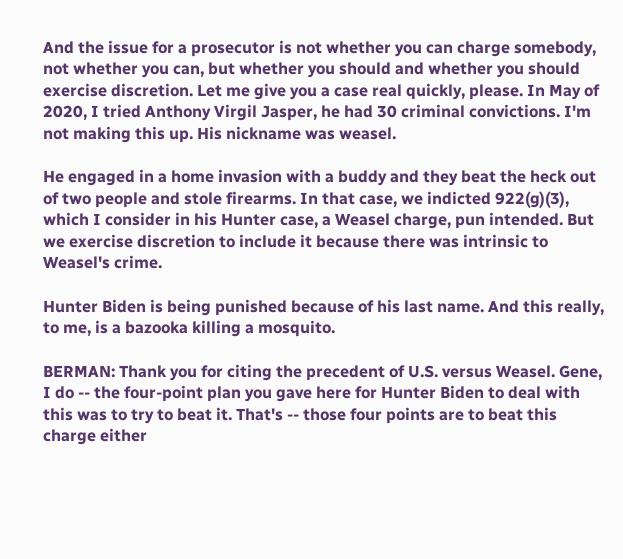And the issue for a prosecutor is not whether you can charge somebody, not whether you can, but whether you should and whether you should exercise discretion. Let me give you a case real quickly, please. In May of 2020, I tried Anthony Virgil Jasper, he had 30 criminal convictions. I'm not making this up. His nickname was weasel.

He engaged in a home invasion with a buddy and they beat the heck out of two people and stole firearms. In that case, we indicted 922(g)(3), which I consider in his Hunter case, a Weasel charge, pun intended. But we exercise discretion to include it because there was intrinsic to Weasel's crime.

Hunter Biden is being punished because of his last name. And this really, to me, is a bazooka killing a mosquito.

BERMAN: Thank you for citing the precedent of U.S. versus Weasel. Gene, I do -- the four-point plan you gave here for Hunter Biden to deal with this was to try to beat it. That's -- those four points are to beat this charge either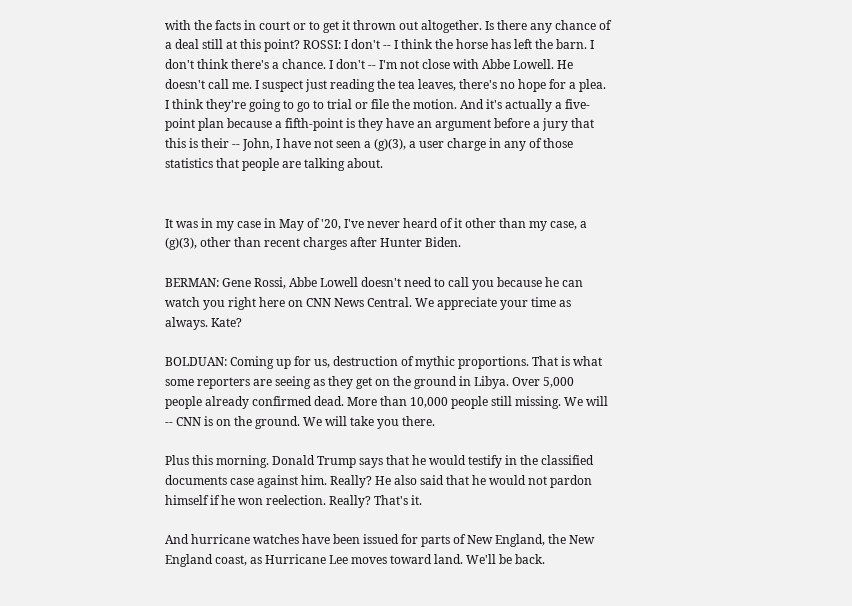with the facts in court or to get it thrown out altogether. Is there any chance of a deal still at this point? ROSSI: I don't -- I think the horse has left the barn. I don't think there's a chance. I don't -- I'm not close with Abbe Lowell. He doesn't call me. I suspect just reading the tea leaves, there's no hope for a plea. I think they're going to go to trial or file the motion. And it's actually a five-point plan because a fifth-point is they have an argument before a jury that this is their -- John, I have not seen a (g)(3), a user charge in any of those statistics that people are talking about.


It was in my case in May of '20, I've never heard of it other than my case, a (g)(3), other than recent charges after Hunter Biden.

BERMAN: Gene Rossi, Abbe Lowell doesn't need to call you because he can watch you right here on CNN News Central. We appreciate your time as always. Kate?

BOLDUAN: Coming up for us, destruction of mythic proportions. That is what some reporters are seeing as they get on the ground in Libya. Over 5,000 people already confirmed dead. More than 10,000 people still missing. We will -- CNN is on the ground. We will take you there.

Plus this morning. Donald Trump says that he would testify in the classified documents case against him. Really? He also said that he would not pardon himself if he won reelection. Really? That's it.

And hurricane watches have been issued for parts of New England, the New England coast, as Hurricane Lee moves toward land. We'll be back.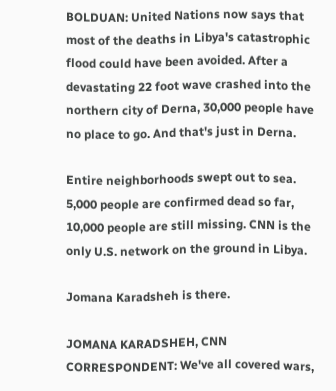BOLDUAN: United Nations now says that most of the deaths in Libya's catastrophic flood could have been avoided. After a devastating 22 foot wave crashed into the northern city of Derna, 30,000 people have no place to go. And that's just in Derna.

Entire neighborhoods swept out to sea. 5,000 people are confirmed dead so far, 10,000 people are still missing. CNN is the only U.S. network on the ground in Libya.

Jomana Karadsheh is there.

JOMANA KARADSHEH, CNN CORRESPONDENT: We've all covered wars,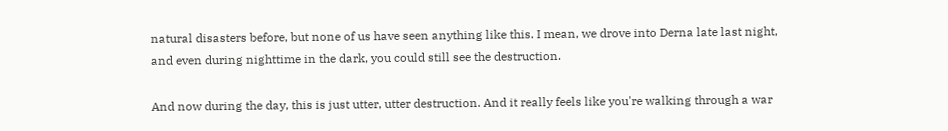natural disasters before, but none of us have seen anything like this. I mean, we drove into Derna late last night, and even during nighttime in the dark, you could still see the destruction.

And now during the day, this is just utter, utter destruction. And it really feels like you're walking through a war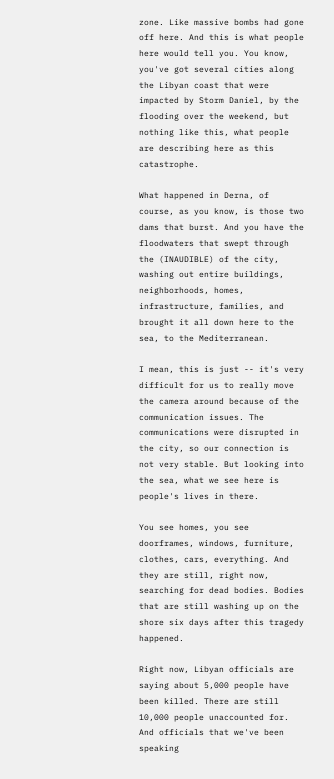zone. Like massive bombs had gone off here. And this is what people here would tell you. You know, you've got several cities along the Libyan coast that were impacted by Storm Daniel, by the flooding over the weekend, but nothing like this, what people are describing here as this catastrophe.

What happened in Derna, of course, as you know, is those two dams that burst. And you have the floodwaters that swept through the (INAUDIBLE) of the city, washing out entire buildings, neighborhoods, homes, infrastructure, families, and brought it all down here to the sea, to the Mediterranean.

I mean, this is just -- it's very difficult for us to really move the camera around because of the communication issues. The communications were disrupted in the city, so our connection is not very stable. But looking into the sea, what we see here is people's lives in there.

You see homes, you see doorframes, windows, furniture, clothes, cars, everything. And they are still, right now, searching for dead bodies. Bodies that are still washing up on the shore six days after this tragedy happened.

Right now, Libyan officials are saying about 5,000 people have been killed. There are still 10,000 people unaccounted for. And officials that we've been speaking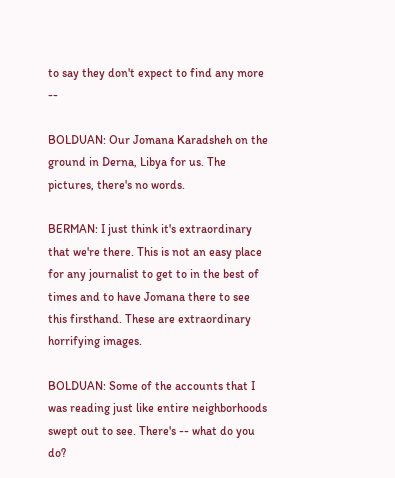to say they don't expect to find any more --

BOLDUAN: Our Jomana Karadsheh on the ground in Derna, Libya for us. The pictures, there's no words.

BERMAN: I just think it's extraordinary that we're there. This is not an easy place for any journalist to get to in the best of times and to have Jomana there to see this firsthand. These are extraordinary horrifying images.

BOLDUAN: Some of the accounts that I was reading just like entire neighborhoods swept out to see. There's -- what do you do?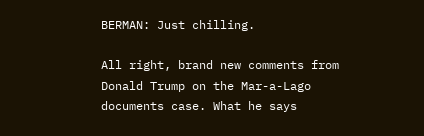BERMAN: Just chilling.

All right, brand new comments from Donald Trump on the Mar-a-Lago documents case. What he says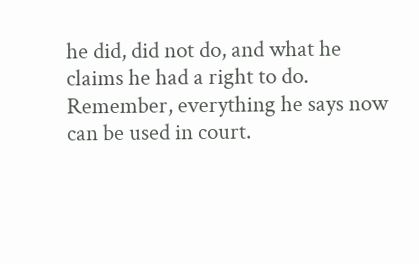he did, did not do, and what he claims he had a right to do. Remember, everything he says now can be used in court.